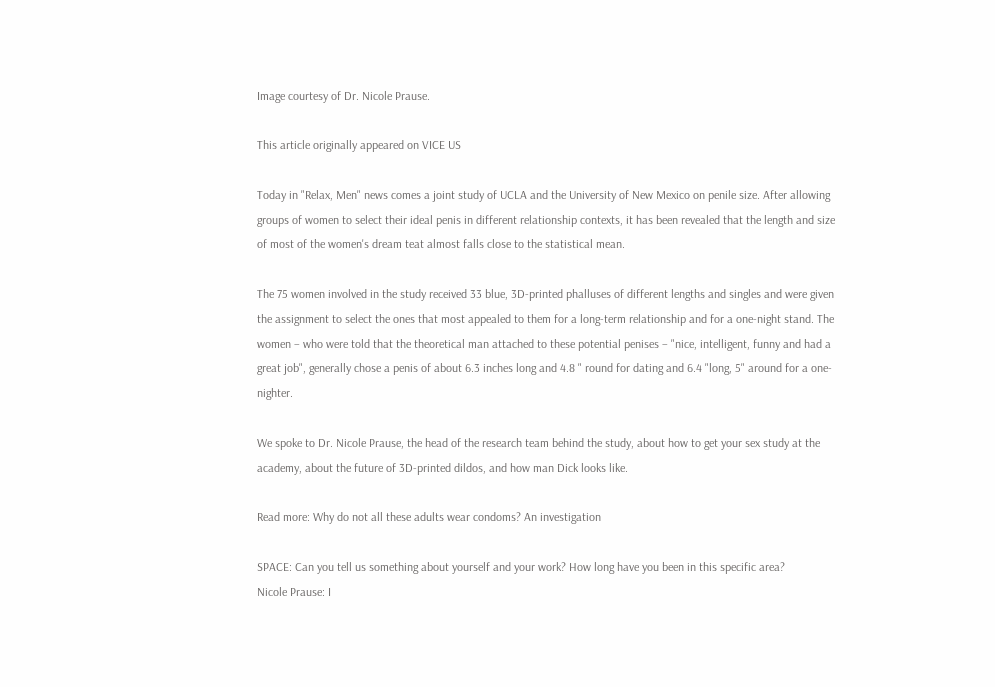Image courtesy of Dr. Nicole Prause.

This article originally appeared on VICE US

Today in "Relax, Men" news comes a joint study of UCLA and the University of New Mexico on penile size. After allowing groups of women to select their ideal penis in different relationship contexts, it has been revealed that the length and size of most of the women's dream teat almost falls close to the statistical mean.

The 75 women involved in the study received 33 blue, 3D-printed phalluses of different lengths and singles and were given the assignment to select the ones that most appealed to them for a long-term relationship and for a one-night stand. The women – who were told that the theoretical man attached to these potential penises – "nice, intelligent, funny and had a great job", generally chose a penis of about 6.3 inches long and 4.8 " round for dating and 6.4 "long, 5" around for a one-nighter.

We spoke to Dr. Nicole Prause, the head of the research team behind the study, about how to get your sex study at the academy, about the future of 3D-printed dildos, and how man Dick looks like.

Read more: Why do not all these adults wear condoms? An investigation

SPACE: Can you tell us something about yourself and your work? How long have you been in this specific area?
Nicole Prause: I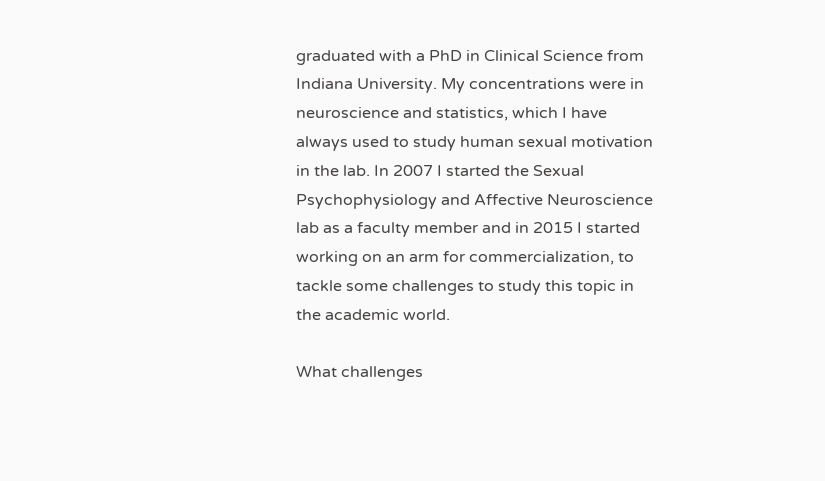graduated with a PhD in Clinical Science from Indiana University. My concentrations were in neuroscience and statistics, which I have always used to study human sexual motivation in the lab. In 2007 I started the Sexual Psychophysiology and Affective Neuroscience lab as a faculty member and in 2015 I started working on an arm for commercialization, to tackle some challenges to study this topic in the academic world.

What challenges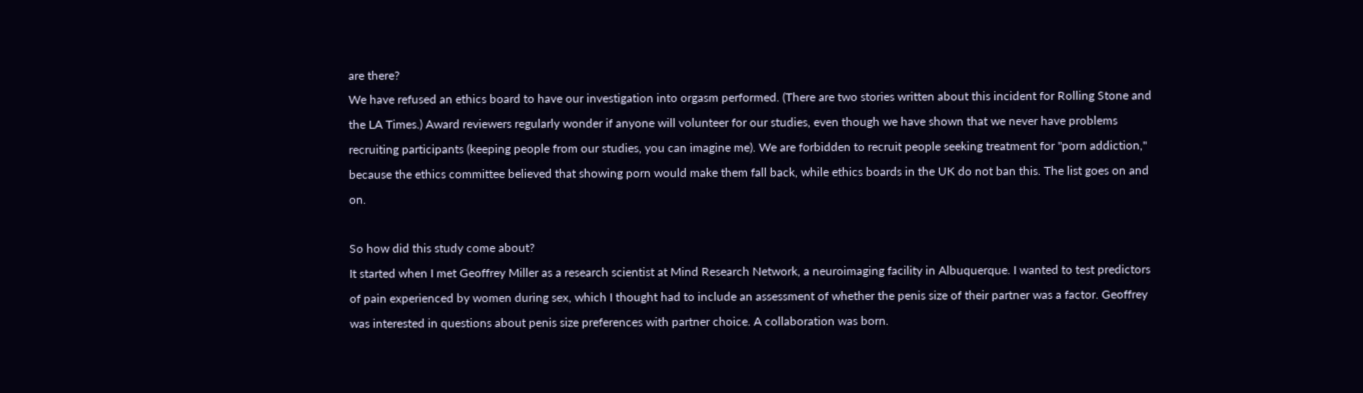are there?
We have refused an ethics board to have our investigation into orgasm performed. (There are two stories written about this incident for Rolling Stone and the LA Times.) Award reviewers regularly wonder if anyone will volunteer for our studies, even though we have shown that we never have problems recruiting participants (keeping people from our studies, you can imagine me). We are forbidden to recruit people seeking treatment for "porn addiction," because the ethics committee believed that showing porn would make them fall back, while ethics boards in the UK do not ban this. The list goes on and on.

So how did this study come about?
It started when I met Geoffrey Miller as a research scientist at Mind Research Network, a neuroimaging facility in Albuquerque. I wanted to test predictors of pain experienced by women during sex, which I thought had to include an assessment of whether the penis size of their partner was a factor. Geoffrey was interested in questions about penis size preferences with partner choice. A collaboration was born.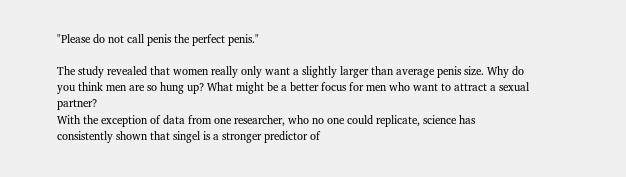"Please do not call penis the perfect penis."

The study revealed that women really only want a slightly larger than average penis size. Why do you think men are so hung up? What might be a better focus for men who want to attract a sexual partner?
With the exception of data from one researcher, who no one could replicate, science has consistently shown that singel is a stronger predictor of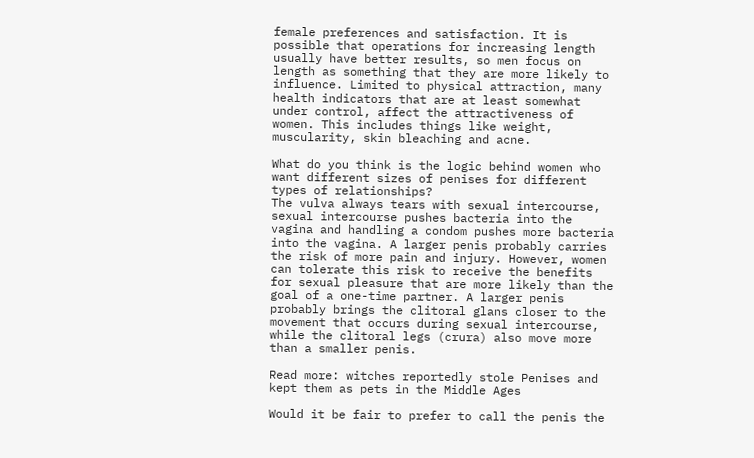female preferences and satisfaction. It is possible that operations for increasing length usually have better results, so men focus on length as something that they are more likely to influence. Limited to physical attraction, many health indicators that are at least somewhat under control, affect the attractiveness of women. This includes things like weight, muscularity, skin bleaching and acne.

What do you think is the logic behind women who want different sizes of penises for different types of relationships?
The vulva always tears with sexual intercourse, sexual intercourse pushes bacteria into the vagina and handling a condom pushes more bacteria into the vagina. A larger penis probably carries the risk of more pain and injury. However, women can tolerate this risk to receive the benefits for sexual pleasure that are more likely than the goal of a one-time partner. A larger penis probably brings the clitoral glans closer to the movement that occurs during sexual intercourse, while the clitoral legs (crura) also move more than a smaller penis.

Read more: witches reportedly stole Penises and kept them as pets in the Middle Ages

Would it be fair to prefer to call the penis the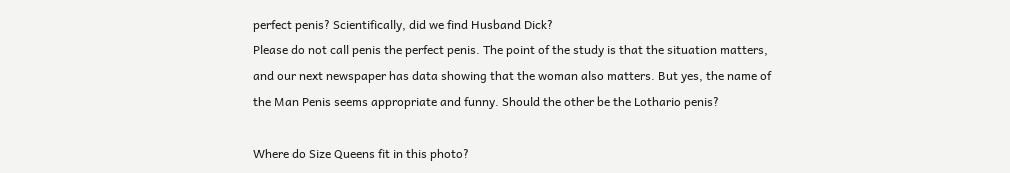perfect penis? Scientifically, did we find Husband Dick?
Please do not call penis the perfect penis. The point of the study is that the situation matters, and our next newspaper has data showing that the woman also matters. But yes, the name of the Man Penis seems appropriate and funny. Should the other be the Lothario penis?

Where do Size Queens fit in this photo?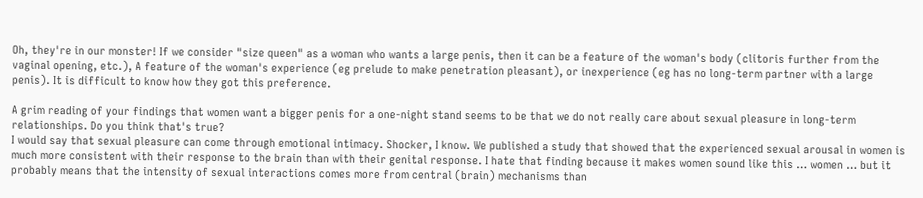Oh, they're in our monster! If we consider "size queen" as a woman who wants a large penis, then it can be a feature of the woman's body (clitoris further from the vaginal opening, etc.), A feature of the woman's experience (eg prelude to make penetration pleasant), or inexperience (eg has no long-term partner with a large penis). It is difficult to know how they got this preference.

A grim reading of your findings that women want a bigger penis for a one-night stand seems to be that we do not really care about sexual pleasure in long-term relationships. Do you think that's true?
I would say that sexual pleasure can come through emotional intimacy. Shocker, I know. We published a study that showed that the experienced sexual arousal in women is much more consistent with their response to the brain than with their genital response. I hate that finding because it makes women sound like this … women … but it probably means that the intensity of sexual interactions comes more from central (brain) mechanisms than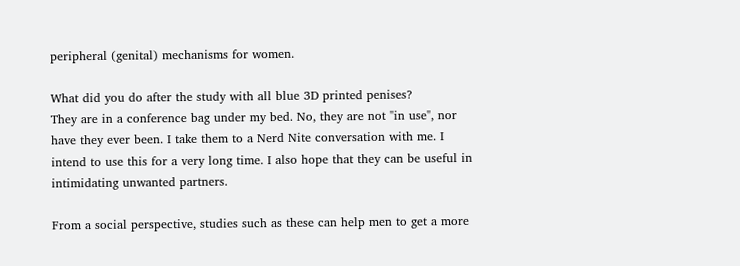peripheral (genital) mechanisms for women.

What did you do after the study with all blue 3D printed penises?
They are in a conference bag under my bed. No, they are not "in use", nor have they ever been. I take them to a Nerd Nite conversation with me. I intend to use this for a very long time. I also hope that they can be useful in intimidating unwanted partners.

From a social perspective, studies such as these can help men to get a more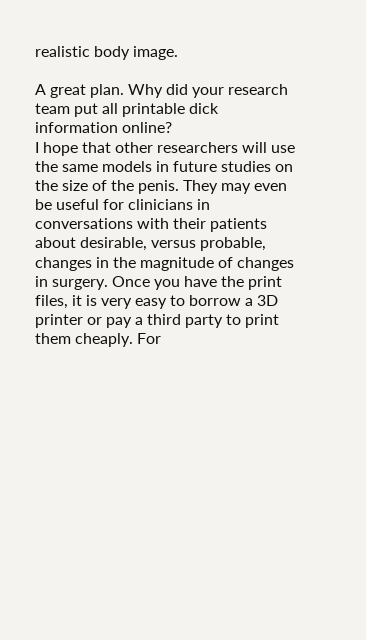realistic body image.

A great plan. Why did your research team put all printable dick information online?
I hope that other researchers will use the same models in future studies on the size of the penis. They may even be useful for clinicians in conversations with their patients about desirable, versus probable, changes in the magnitude of changes in surgery. Once you have the print files, it is very easy to borrow a 3D printer or pay a third party to print them cheaply. For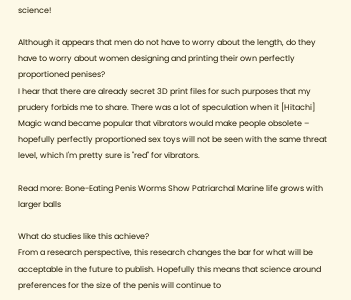science!

Although it appears that men do not have to worry about the length, do they have to worry about women designing and printing their own perfectly proportioned penises?
I hear that there are already secret 3D print files for such purposes that my prudery forbids me to share. There was a lot of speculation when it [Hitachi] Magic wand became popular that vibrators would make people obsolete – hopefully perfectly proportioned sex toys will not be seen with the same threat level, which I'm pretty sure is "red" for vibrators.

Read more: Bone-Eating Penis Worms Show Patriarchal Marine life grows with larger balls

What do studies like this achieve?
From a research perspective, this research changes the bar for what will be acceptable in the future to publish. Hopefully this means that science around preferences for the size of the penis will continue to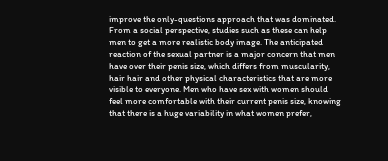improve the only-questions approach that was dominated. From a social perspective, studies such as these can help men to get a more realistic body image. The anticipated reaction of the sexual partner is a major concern that men have over their penis size, which differs from muscularity, hair hair and other physical characteristics that are more visible to everyone. Men who have sex with women should feel more comfortable with their current penis size, knowing that there is a huge variability in what women prefer,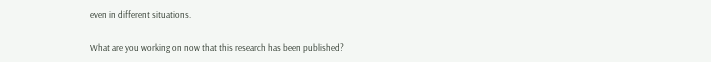even in different situations.

What are you working on now that this research has been published?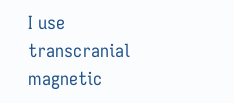I use transcranial magnetic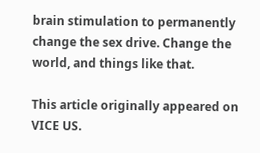brain stimulation to permanently change the sex drive. Change the world, and things like that.

This article originally appeared on VICE US.